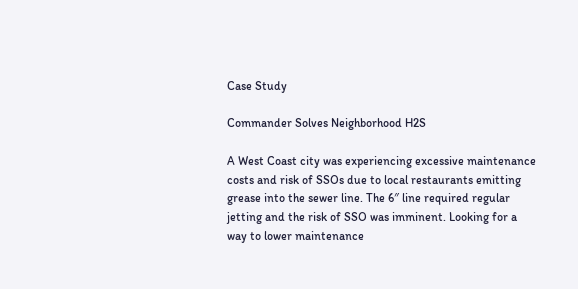Case Study

Commander Solves Neighborhood H2S

A West Coast city was experiencing excessive maintenance costs and risk of SSOs due to local restaurants emitting grease into the sewer line. The 6″ line required regular jetting and the risk of SSO was imminent. Looking for a way to lower maintenance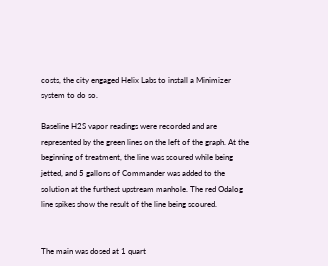costs, the city engaged Helix Labs to install a Minimizer system to do so.

Baseline H2S vapor readings were recorded and are represented by the green lines on the left of the graph. At the beginning of treatment, the line was scoured while being jetted, and 5 gallons of Commander was added to the solution at the furthest upstream manhole. The red Odalog line spikes show the result of the line being scoured.


The main was dosed at 1 quart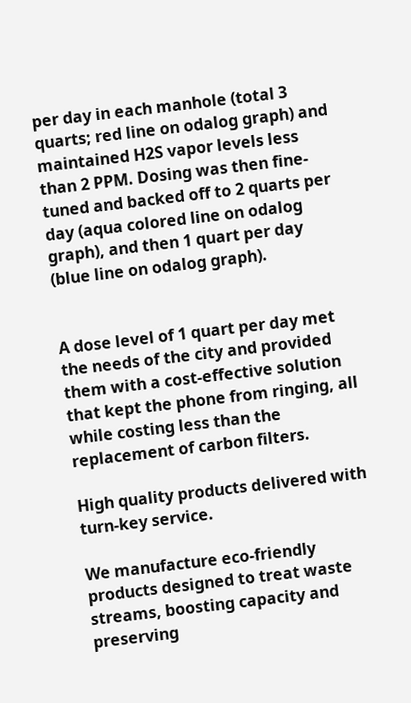per day in each manhole (total 3 quarts; red line on odalog graph) and maintained H2S vapor levels less than 2 PPM. Dosing was then fine-tuned and backed off to 2 quarts per day (aqua colored line on odalog graph), and then 1 quart per day (blue line on odalog graph).


A dose level of 1 quart per day met the needs of the city and provided them with a cost-effective solution that kept the phone from ringing, all while costing less than the replacement of carbon filters.

High quality products delivered with turn-key service.

We manufacture eco-friendly products designed to treat waste streams, boosting capacity and preserving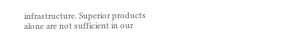infrastructure. Superior products alone are not sufficient in our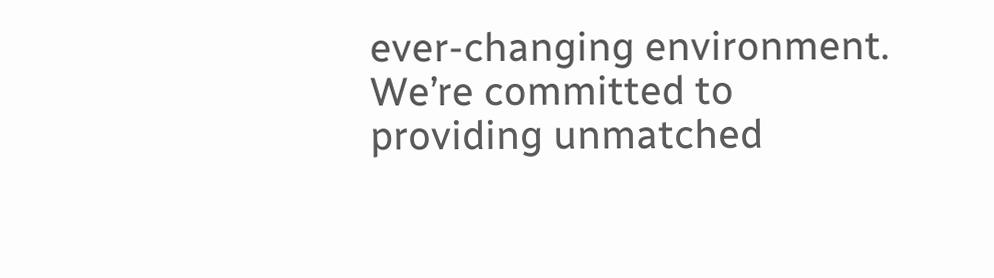ever-changing environment. We’re committed to providing unmatched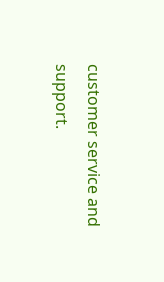customer service and support.